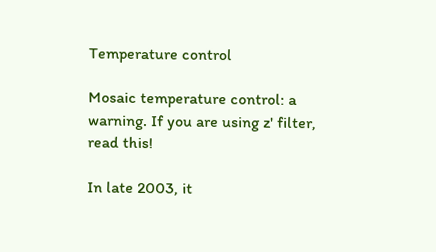Temperature control

Mosaic temperature control: a warning. If you are using z' filter, read this!

In late 2003, it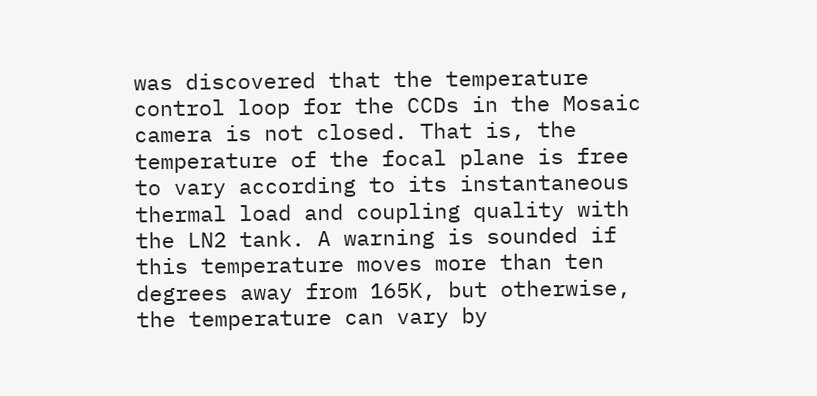was discovered that the temperature control loop for the CCDs in the Mosaic camera is not closed. That is, the temperature of the focal plane is free to vary according to its instantaneous thermal load and coupling quality with the LN2 tank. A warning is sounded if this temperature moves more than ten degrees away from 165K, but otherwise, the temperature can vary by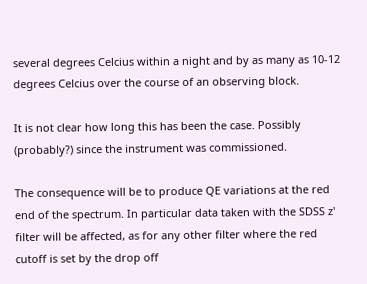several degrees Celcius within a night and by as many as 10-12 degrees Celcius over the course of an observing block.

It is not clear how long this has been the case. Possibly (probably?) since the instrument was commissioned.

The consequence will be to produce QE variations at the red end of the spectrum. In particular data taken with the SDSS z' filter will be affected, as for any other filter where the red cutoff is set by the drop off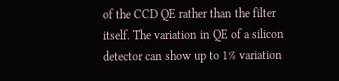of the CCD QE rather than the filter itself. The variation in QE of a silicon detector can show up to 1% variation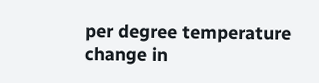per degree temperature change in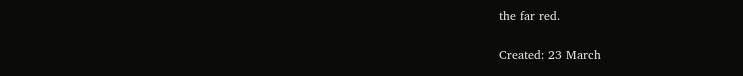the far red.


Created: 23 March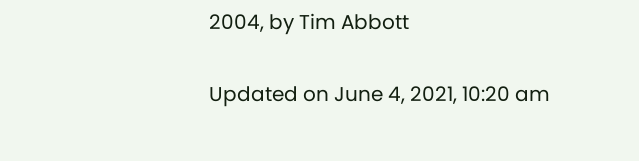2004, by Tim Abbott

Updated on June 4, 2021, 10:20 am